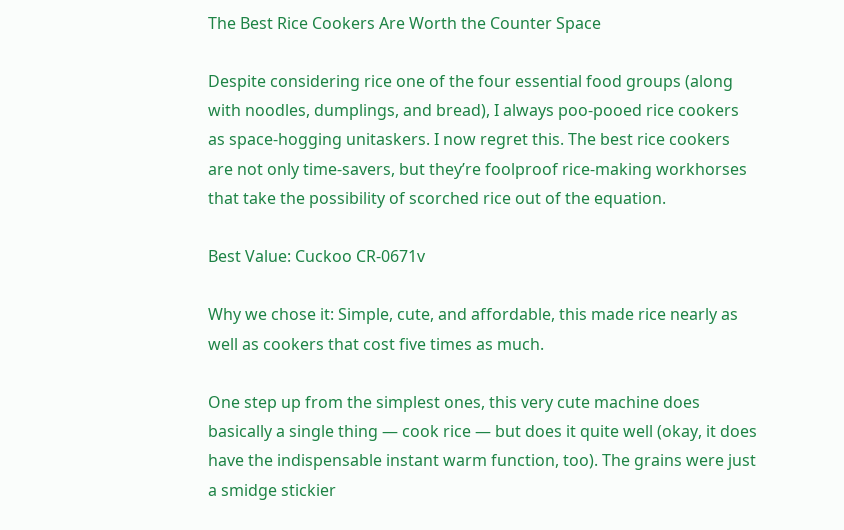The Best Rice Cookers Are Worth the Counter Space

Despite considering rice one of the four essential food groups (along with noodles, dumplings, and bread), I always poo-pooed rice cookers as space-hogging unitaskers. I now regret this. The best rice cookers are not only time-savers, but they’re foolproof rice-making workhorses that take the possibility of scorched rice out of the equation.

Best Value: Cuckoo CR-0671v

Why we chose it: Simple, cute, and affordable, this made rice nearly as well as cookers that cost five times as much.

One step up from the simplest ones, this very cute machine does basically a single thing — cook rice — but does it quite well (okay, it does have the indispensable instant warm function, too). The grains were just a smidge stickier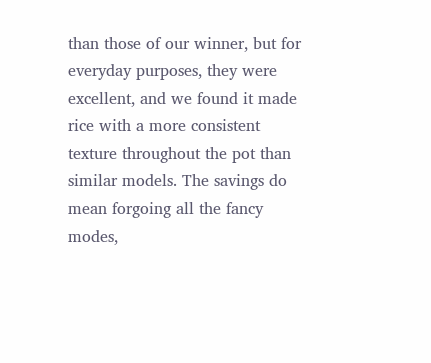than those of our winner, but for everyday purposes, they were excellent, and we found it made rice with a more consistent texture throughout the pot than similar models. The savings do mean forgoing all the fancy modes,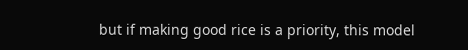but if making good rice is a priority, this model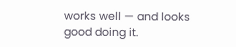works well — and looks good doing it.